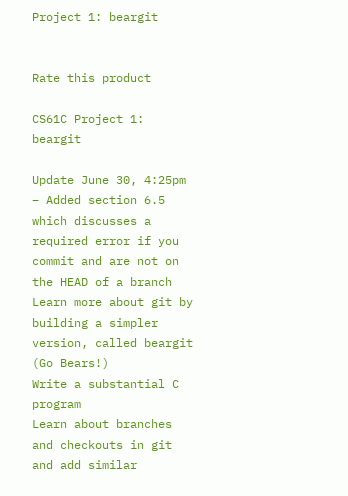Project 1: beargit


Rate this product

CS61C Project 1: beargit

Update June 30, 4:25pm – Added section 6.5 which discusses a required error if you commit and are not on the HEAD of a branch
Learn more about git by building a simpler version, called beargit (Go Bears!)
Write a substantial C program
Learn about branches and checkouts in git and add similar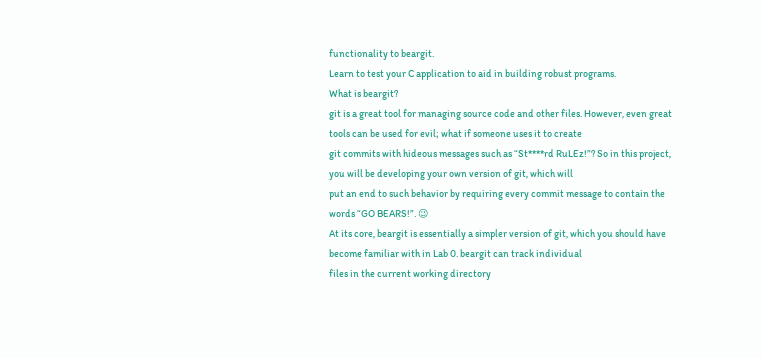functionality to beargit.
Learn to test your C application to aid in building robust programs.
What is beargit?
git is a great tool for managing source code and other files. However, even great tools can be used for evil; what if someone uses it to create
git commits with hideous messages such as “St****rd RuLEz!”? So in this project, you will be developing your own version of git, which will
put an end to such behavior by requiring every commit message to contain the words “GO BEARS!”. 😉
At its core, beargit is essentially a simpler version of git, which you should have become familiar with in Lab 0. beargit can track individual
files in the current working directory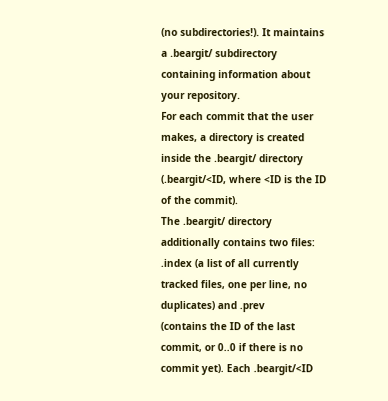(no subdirectories!). It maintains a .beargit/ subdirectory containing information about your repository.
For each commit that the user makes, a directory is created inside the .beargit/ directory (.beargit/<ID, where <ID is the ID of the commit).
The .beargit/ directory additionally contains two files: .index (a list of all currently tracked files, one per line, no duplicates) and .prev
(contains the ID of the last commit, or 0..0 if there is no commit yet). Each .beargit/<ID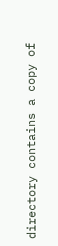directory contains a copy of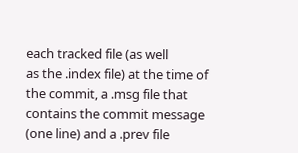each tracked file (as well
as the .index file) at the time of the commit, a .msg file that contains the commit message (one line) and a .prev file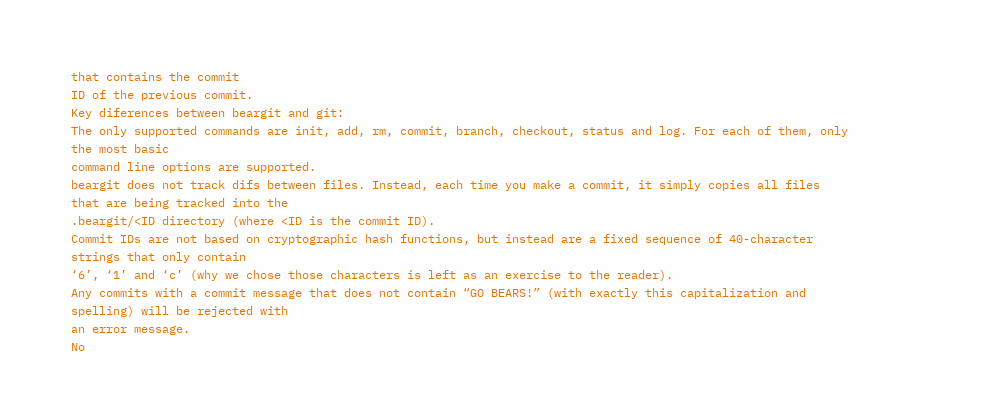that contains the commit
ID of the previous commit.
Key diferences between beargit and git:
The only supported commands are init, add, rm, commit, branch, checkout, status and log. For each of them, only the most basic
command line options are supported.
beargit does not track difs between files. Instead, each time you make a commit, it simply copies all files that are being tracked into the
.beargit/<ID directory (where <ID is the commit ID).
Commit IDs are not based on cryptographic hash functions, but instead are a fixed sequence of 40-character strings that only contain
‘6’, ‘1’ and ‘c’ (why we chose those characters is left as an exercise to the reader).
Any commits with a commit message that does not contain “GO BEARS!” (with exactly this capitalization and spelling) will be rejected with
an error message.
No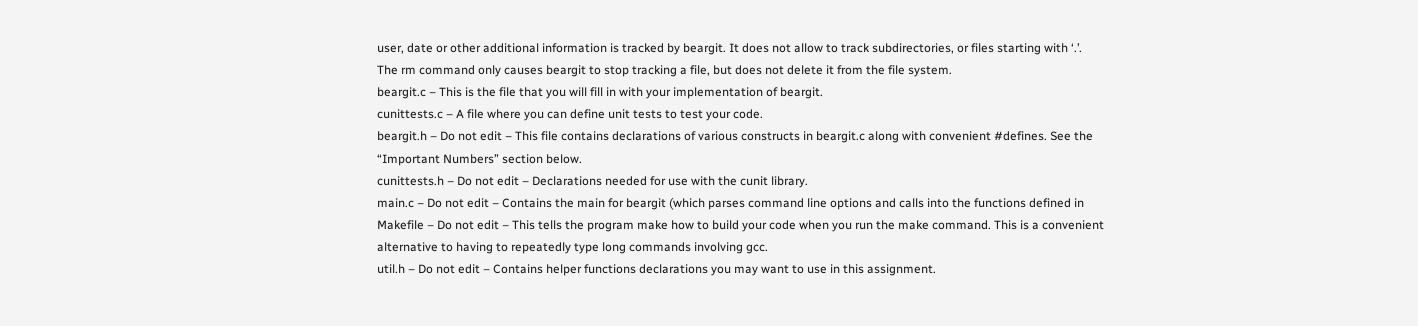user, date or other additional information is tracked by beargit. It does not allow to track subdirectories, or files starting with ‘.’.
The rm command only causes beargit to stop tracking a file, but does not delete it from the file system.
beargit.c – This is the file that you will fill in with your implementation of beargit.
cunittests.c – A file where you can define unit tests to test your code.
beargit.h – Do not edit – This file contains declarations of various constructs in beargit.c along with convenient #defines. See the
“Important Numbers” section below.
cunittests.h – Do not edit – Declarations needed for use with the cunit library.
main.c – Do not edit – Contains the main for beargit (which parses command line options and calls into the functions defined in
Makefile – Do not edit – This tells the program make how to build your code when you run the make command. This is a convenient
alternative to having to repeatedly type long commands involving gcc.
util.h – Do not edit – Contains helper functions declarations you may want to use in this assignment.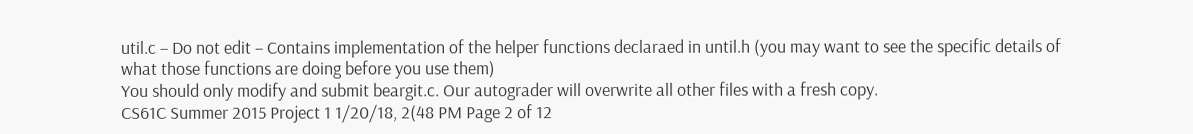util.c – Do not edit – Contains implementation of the helper functions declaraed in until.h (you may want to see the specific details of
what those functions are doing before you use them)
You should only modify and submit beargit.c. Our autograder will overwrite all other files with a fresh copy.
CS61C Summer 2015 Project 1 1/20/18, 2(48 PM Page 2 of 12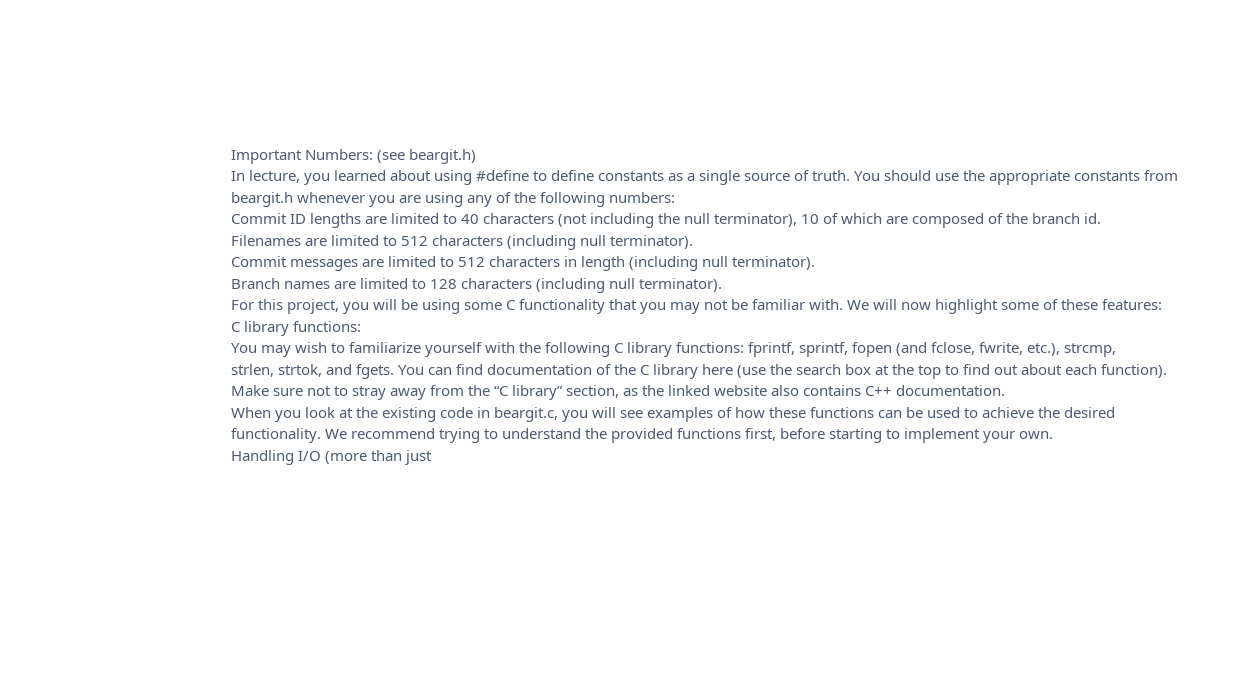Important Numbers: (see beargit.h)
In lecture, you learned about using #define to define constants as a single source of truth. You should use the appropriate constants from
beargit.h whenever you are using any of the following numbers:
Commit ID lengths are limited to 40 characters (not including the null terminator), 10 of which are composed of the branch id.
Filenames are limited to 512 characters (including null terminator).
Commit messages are limited to 512 characters in length (including null terminator).
Branch names are limited to 128 characters (including null terminator).
For this project, you will be using some C functionality that you may not be familiar with. We will now highlight some of these features:
C library functions:
You may wish to familiarize yourself with the following C library functions: fprintf, sprintf, fopen (and fclose, fwrite, etc.), strcmp,
strlen, strtok, and fgets. You can find documentation of the C library here (use the search box at the top to find out about each function).
Make sure not to stray away from the “C library” section, as the linked website also contains C++ documentation.
When you look at the existing code in beargit.c, you will see examples of how these functions can be used to achieve the desired
functionality. We recommend trying to understand the provided functions first, before starting to implement your own.
Handling I/O (more than just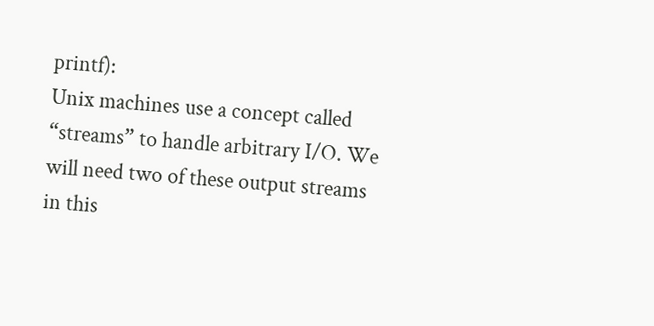printf):
Unix machines use a concept called “streams” to handle arbitrary I/O. We will need two of these output streams in this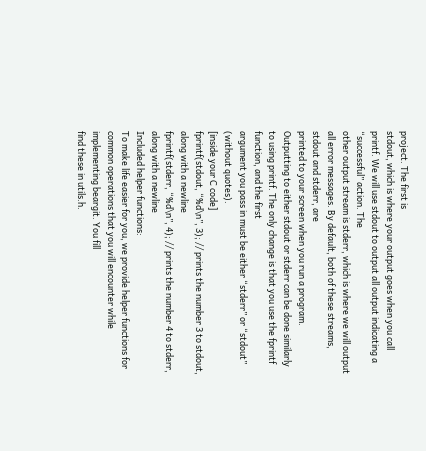project. The first is
stdout, which is where your output goes when you call printf. We will use stdout to output all output indicating a “successful” action. The
other output stream is stderr, which is where we will output all error messages. By default, both of these streams, stdout and stderr, are
printed to your screen when you run a program.
Outputting to either stdout or stderr can be done similarly to using printf. The only change is that you use the fprintf function, and the first
argument you pass in must be either “stderr” or “stdout” (without quotes).
[inside your C code]
fprintf(stdout, “%d\n”, 3); // prints the number 3 to stdout, along with a newline
fprintf(stderr, “%d\n”, 4); // prints the number 4 to stderr, along with a newline
Included helper functions:
To make life easier for you, we provide helper functions for common operations that you will encounter while implementing beargit. You fill
find these in utils.h.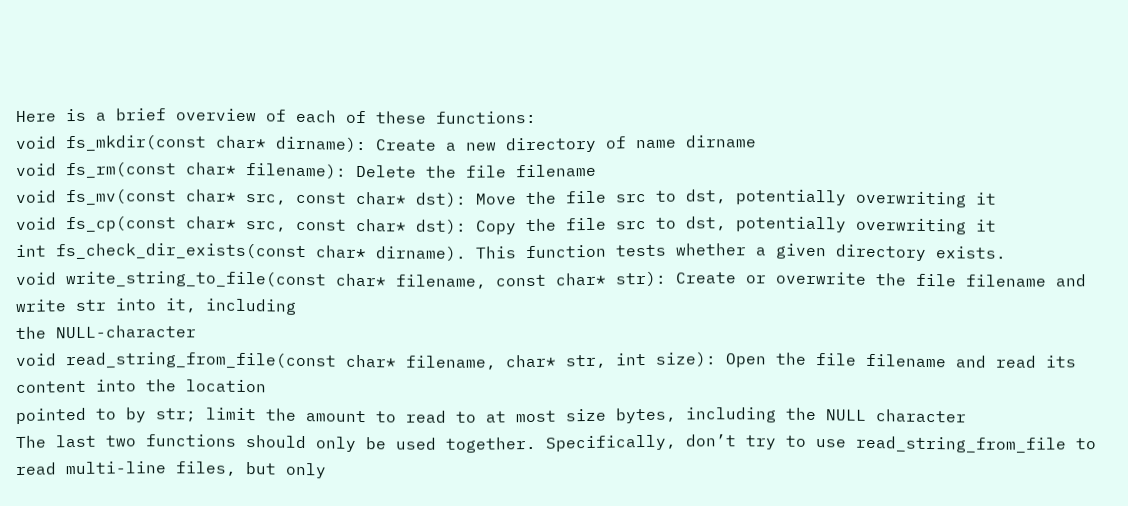Here is a brief overview of each of these functions:
void fs_mkdir(const char* dirname): Create a new directory of name dirname
void fs_rm(const char* filename): Delete the file filename
void fs_mv(const char* src, const char* dst): Move the file src to dst, potentially overwriting it
void fs_cp(const char* src, const char* dst): Copy the file src to dst, potentially overwriting it
int fs_check_dir_exists(const char* dirname). This function tests whether a given directory exists.
void write_string_to_file(const char* filename, const char* str): Create or overwrite the file filename and write str into it, including
the NULL-character
void read_string_from_file(const char* filename, char* str, int size): Open the file filename and read its content into the location
pointed to by str; limit the amount to read to at most size bytes, including the NULL character
The last two functions should only be used together. Specifically, don’t try to use read_string_from_file to read multi-line files, but only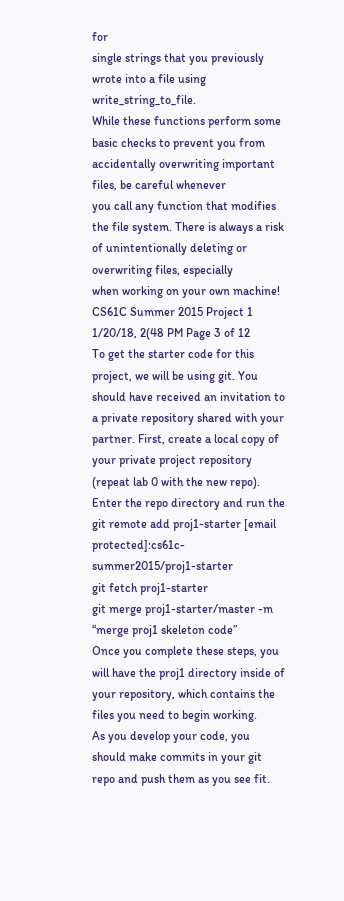for
single strings that you previously wrote into a file using write_string_to_file.
While these functions perform some basic checks to prevent you from accidentally overwriting important files, be careful whenever
you call any function that modifies the file system. There is always a risk of unintentionally deleting or overwriting files, especially
when working on your own machine!
CS61C Summer 2015 Project 1 1/20/18, 2(48 PM Page 3 of 12
To get the starter code for this project, we will be using git. You should have received an invitation to a private repository shared with your
partner. First, create a local copy of your private project repository (repeat lab 0 with the new repo). Enter the repo directory and run the
git remote add proj1-starter [email protected]:cs61c-summer2015/proj1-starter
git fetch proj1-starter
git merge proj1-starter/master -m “merge proj1 skeleton code”
Once you complete these steps, you will have the proj1 directory inside of your repository, which contains the files you need to begin working.
As you develop your code, you should make commits in your git repo and push them as you see fit.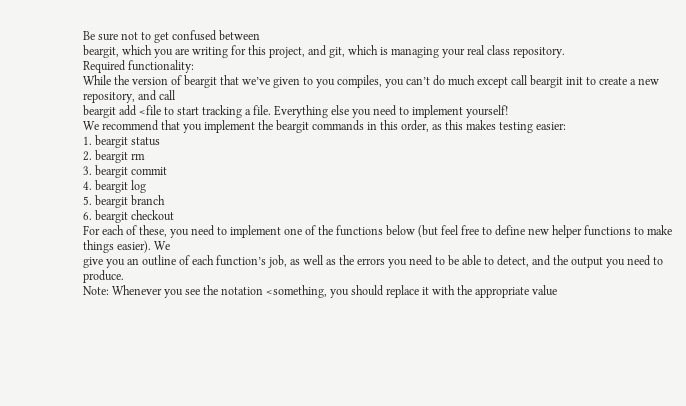Be sure not to get confused between
beargit, which you are writing for this project, and git, which is managing your real class repository.
Required functionality:
While the version of beargit that we’ve given to you compiles, you can’t do much except call beargit init to create a new repository, and call
beargit add <file to start tracking a file. Everything else you need to implement yourself!
We recommend that you implement the beargit commands in this order, as this makes testing easier:
1. beargit status
2. beargit rm
3. beargit commit
4. beargit log
5. beargit branch
6. beargit checkout
For each of these, you need to implement one of the functions below (but feel free to define new helper functions to make things easier). We
give you an outline of each function’s job, as well as the errors you need to be able to detect, and the output you need to produce.
Note: Whenever you see the notation <something, you should replace it with the appropriate value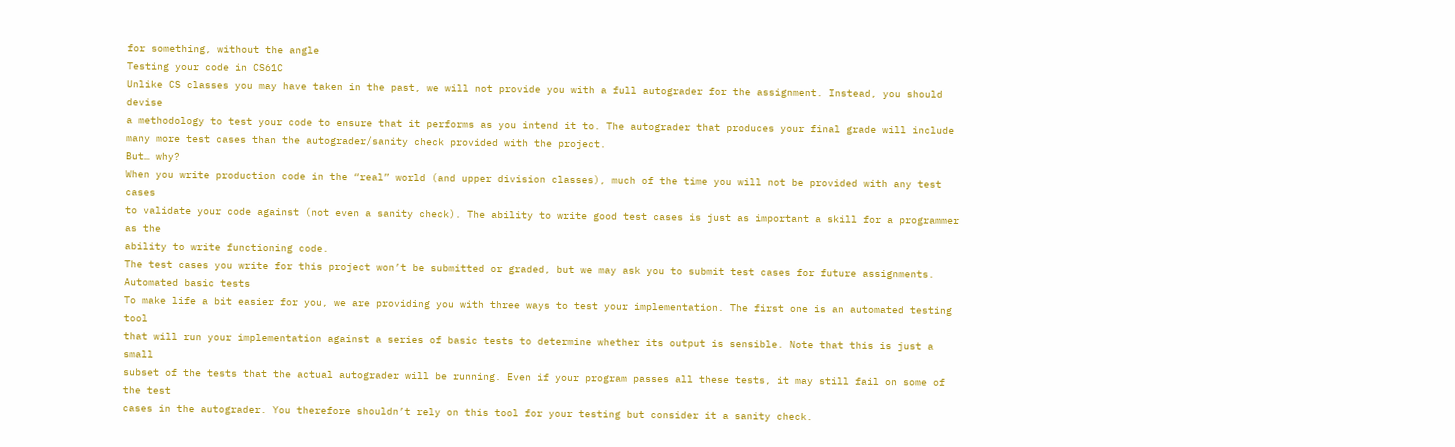for something, without the angle
Testing your code in CS61C
Unlike CS classes you may have taken in the past, we will not provide you with a full autograder for the assignment. Instead, you should devise
a methodology to test your code to ensure that it performs as you intend it to. The autograder that produces your final grade will include
many more test cases than the autograder/sanity check provided with the project.
But… why?
When you write production code in the “real” world (and upper division classes), much of the time you will not be provided with any test cases
to validate your code against (not even a sanity check). The ability to write good test cases is just as important a skill for a programmer as the
ability to write functioning code.
The test cases you write for this project won’t be submitted or graded, but we may ask you to submit test cases for future assignments.
Automated basic tests
To make life a bit easier for you, we are providing you with three ways to test your implementation. The first one is an automated testing tool
that will run your implementation against a series of basic tests to determine whether its output is sensible. Note that this is just a small
subset of the tests that the actual autograder will be running. Even if your program passes all these tests, it may still fail on some of the test
cases in the autograder. You therefore shouldn’t rely on this tool for your testing but consider it a sanity check.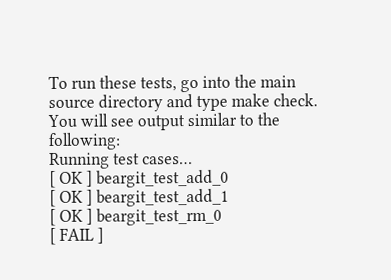To run these tests, go into the main source directory and type make check. You will see output similar to the following:
Running test cases…
[ OK ] beargit_test_add_0
[ OK ] beargit_test_add_1
[ OK ] beargit_test_rm_0
[ FAIL ]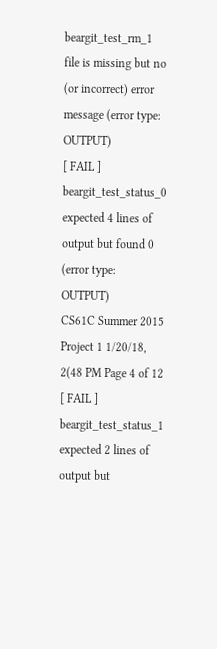beargit_test_rm_1 file is missing but no (or incorrect) error message (error type: OUTPUT)
[ FAIL ] beargit_test_status_0 expected 4 lines of output but found 0 (error type: OUTPUT)
CS61C Summer 2015 Project 1 1/20/18, 2(48 PM Page 4 of 12
[ FAIL ] beargit_test_status_1 expected 2 lines of output but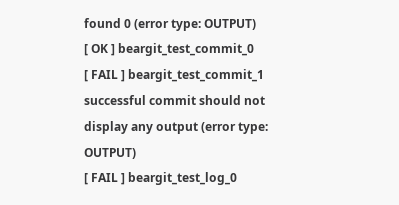found 0 (error type: OUTPUT)
[ OK ] beargit_test_commit_0
[ FAIL ] beargit_test_commit_1 successful commit should not display any output (error type: OUTPUT)
[ FAIL ] beargit_test_log_0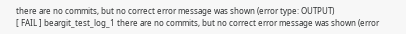there are no commits, but no correct error message was shown (error type: OUTPUT)
[ FAIL ] beargit_test_log_1 there are no commits, but no correct error message was shown (error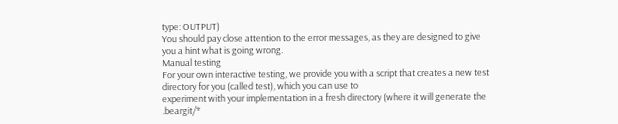type: OUTPUT)
You should pay close attention to the error messages, as they are designed to give you a hint what is going wrong.
Manual testing
For your own interactive testing, we provide you with a script that creates a new test directory for you (called test), which you can use to
experiment with your implementation in a fresh directory (where it will generate the .beargit/*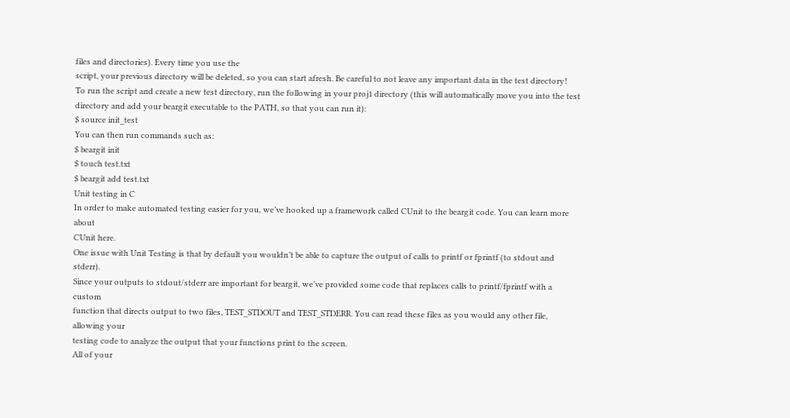files and directories). Every time you use the
script, your previous directory will be deleted, so you can start afresh. Be careful to not leave any important data in the test directory!
To run the script and create a new test directory, run the following in your proj1 directory (this will automatically move you into the test
directory and add your beargit executable to the PATH, so that you can run it):
$ source init_test
You can then run commands such as:
$ beargit init
$ touch test.txt
$ beargit add test.txt
Unit testing in C
In order to make automated testing easier for you, we’ve hooked up a framework called CUnit to the beargit code. You can learn more about
CUnit here.
One issue with Unit Testing is that by default you wouldn’t be able to capture the output of calls to printf or fprintf (to stdout and stderr).
Since your outputs to stdout/stderr are important for beargit, we’ve provided some code that replaces calls to printf/fprintf with a custom
function that directs output to two files, TEST_STDOUT and TEST_STDERR. You can read these files as you would any other file, allowing your
testing code to analyze the output that your functions print to the screen.
All of your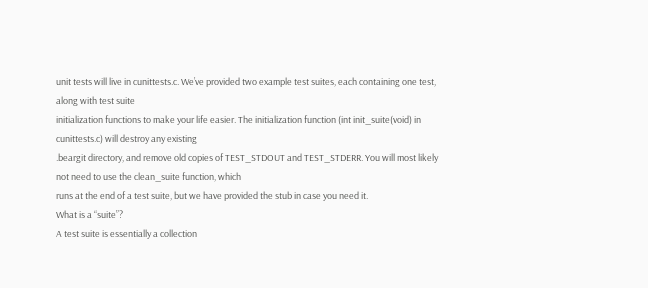unit tests will live in cunittests.c. We’ve provided two example test suites, each containing one test, along with test suite
initialization functions to make your life easier. The initialization function (int init_suite(void) in cunittests.c) will destroy any existing
.beargit directory, and remove old copies of TEST_STDOUT and TEST_STDERR. You will most likely not need to use the clean_suite function, which
runs at the end of a test suite, but we have provided the stub in case you need it.
What is a “suite”?
A test suite is essentially a collection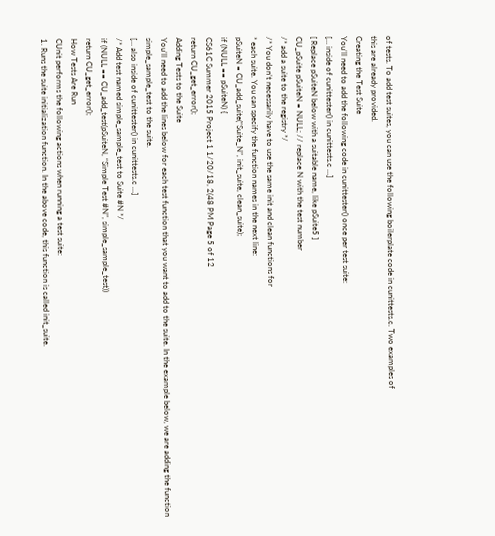of tests. To add test suites, you can use the following boilerplate code in cunittests.c. Two examples of
this are already provided.
Creating the Test Suite
You’ll need to add the following code in cunittester() once per test suite:
[… inside of cunittester() in cunittests.c …]
[ Replace pSuiteN below with a suitable name, like pSuite5 ]
CU_pSuite pSuiteN = NULL; // replace N with the test number
/* add a suite to the registry */
/* You don’t necessarily have to use the same init and clean functions for
* each suite. You can specify the function names in the next line:
pSuiteN = CU_add_suite(“Suite_N”, init_suite, clean_suite);
if (NULL == pSuiteN) {
CS61C Summer 2015 Project 1 1/20/18, 2(48 PM Page 5 of 12
return CU_get_error();
Adding Tests to the Suite
You’ll need to add the lines below for each test function that you want to add to the suite. In the example below, we are adding the function
simple_sample_test to the suite.
[… also inside of cunittester() in cunittests.c …]
/* Add test named simple_sample_test to Suite #N */
if (NULL == CU_add_test(pSuiteN, “Simple Test #N”, simple_sample_test))
return CU_get_error();
How Tests Are Run
CUnit performs the following actions when running a test suite:
1. Runs the suite initialization function. In the above code, this function is called init_suite.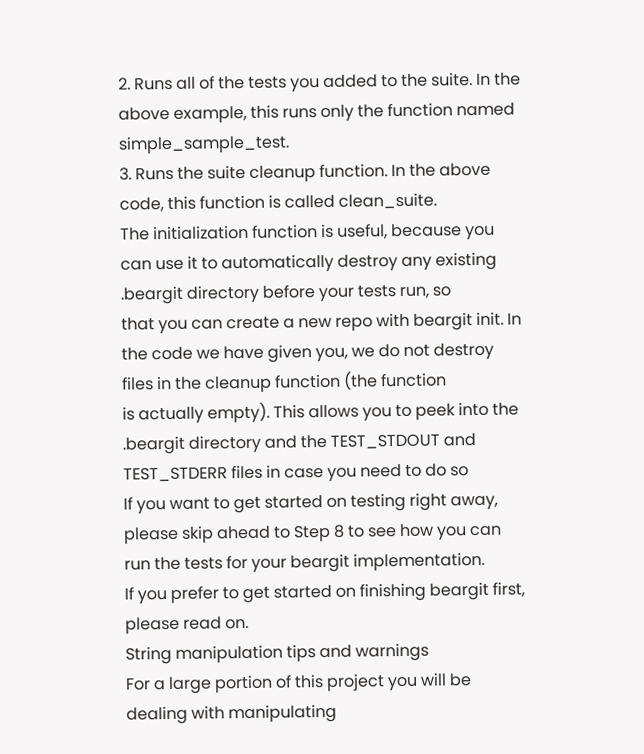2. Runs all of the tests you added to the suite. In the above example, this runs only the function named simple_sample_test.
3. Runs the suite cleanup function. In the above code, this function is called clean_suite.
The initialization function is useful, because you can use it to automatically destroy any existing .beargit directory before your tests run, so
that you can create a new repo with beargit init. In the code we have given you, we do not destroy files in the cleanup function (the function
is actually empty). This allows you to peek into the .beargit directory and the TEST_STDOUT and TEST_STDERR files in case you need to do so
If you want to get started on testing right away, please skip ahead to Step 8 to see how you can run the tests for your beargit implementation.
If you prefer to get started on finishing beargit first, please read on.
String manipulation tips and warnings
For a large portion of this project you will be dealing with manipulating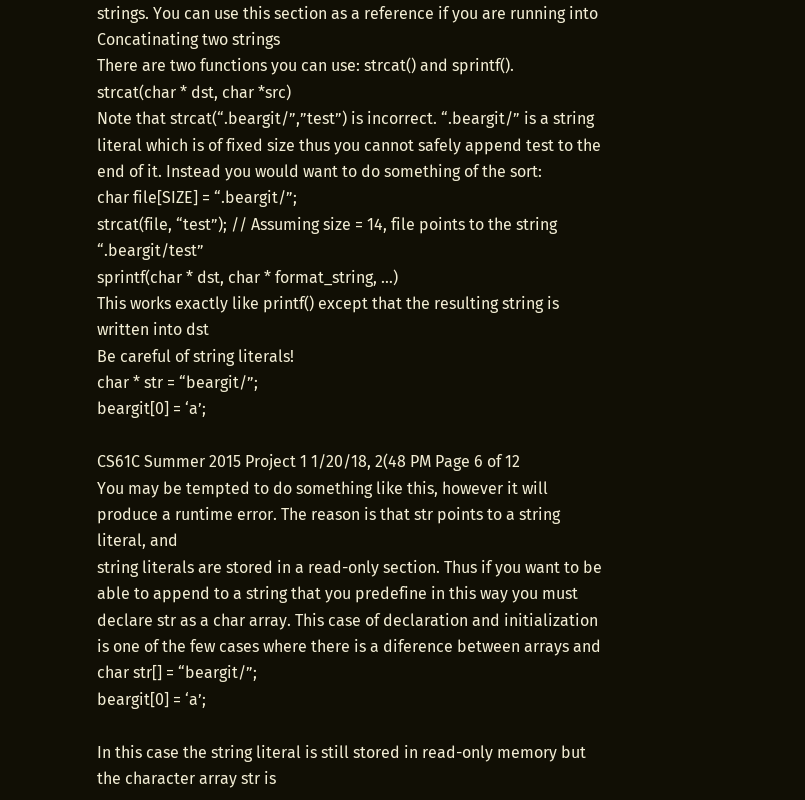strings. You can use this section as a reference if you are running into
Concatinating two strings
There are two functions you can use: strcat() and sprintf().
strcat(char * dst, char *src)
Note that strcat(“.beargit/”,”test”) is incorrect. “.beargit/” is a string literal which is of fixed size thus you cannot safely append test to the
end of it. Instead you would want to do something of the sort:
char file[SIZE] = “.beargit/”;
strcat(file, “test”); // Assuming size = 14, file points to the string “.beargit/test”
sprintf(char * dst, char * format_string, …)
This works exactly like printf() except that the resulting string is written into dst
Be careful of string literals!
char * str = “beargit/”;
beargit[0] = ‘a’;

CS61C Summer 2015 Project 1 1/20/18, 2(48 PM Page 6 of 12
You may be tempted to do something like this, however it will produce a runtime error. The reason is that str points to a string literal, and
string literals are stored in a read-only section. Thus if you want to be able to append to a string that you predefine in this way you must
declare str as a char array. This case of declaration and initialization is one of the few cases where there is a diference between arrays and
char str[] = “beargit/”;
beargit[0] = ‘a’;

In this case the string literal is still stored in read-only memory but the character array str is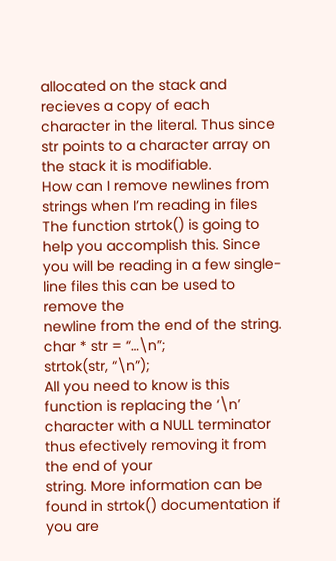allocated on the stack and recieves a copy of each
character in the literal. Thus since str points to a character array on the stack it is modifiable.
How can I remove newlines from strings when I’m reading in files
The function strtok() is going to help you accomplish this. Since you will be reading in a few single-line files this can be used to remove the
newline from the end of the string.
char * str = “…\n”;
strtok(str, “\n”);
All you need to know is this function is replacing the ‘\n’ character with a NULL terminator thus efectively removing it from the end of your
string. More information can be found in strtok() documentation if you are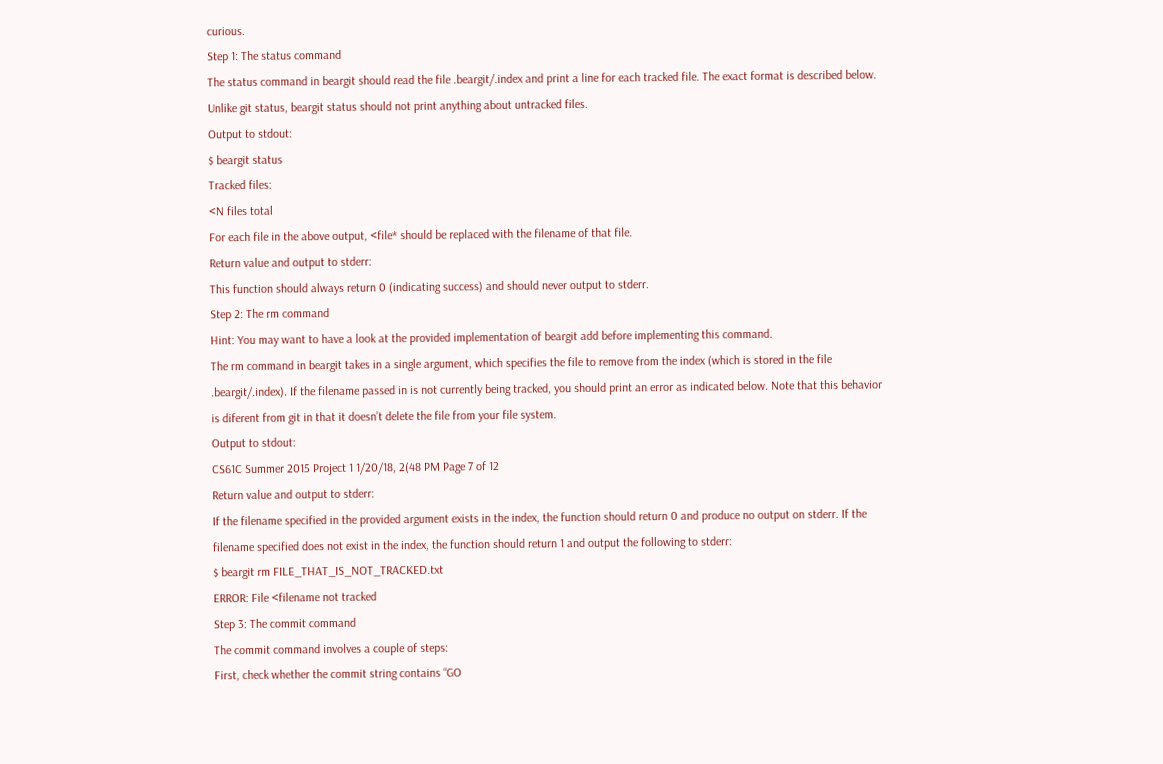curious.
Step 1: The status command
The status command in beargit should read the file .beargit/.index and print a line for each tracked file. The exact format is described below.
Unlike git status, beargit status should not print anything about untracked files.
Output to stdout:
$ beargit status
Tracked files:
<N files total
For each file in the above output, <file* should be replaced with the filename of that file.
Return value and output to stderr:
This function should always return 0 (indicating success) and should never output to stderr.
Step 2: The rm command
Hint: You may want to have a look at the provided implementation of beargit add before implementing this command.
The rm command in beargit takes in a single argument, which specifies the file to remove from the index (which is stored in the file
.beargit/.index). If the filename passed in is not currently being tracked, you should print an error as indicated below. Note that this behavior
is diferent from git in that it doesn’t delete the file from your file system.
Output to stdout:
CS61C Summer 2015 Project 1 1/20/18, 2(48 PM Page 7 of 12
Return value and output to stderr:
If the filename specified in the provided argument exists in the index, the function should return 0 and produce no output on stderr. If the
filename specified does not exist in the index, the function should return 1 and output the following to stderr:
$ beargit rm FILE_THAT_IS_NOT_TRACKED.txt
ERROR: File <filename not tracked
Step 3: The commit command
The commit command involves a couple of steps:
First, check whether the commit string contains “GO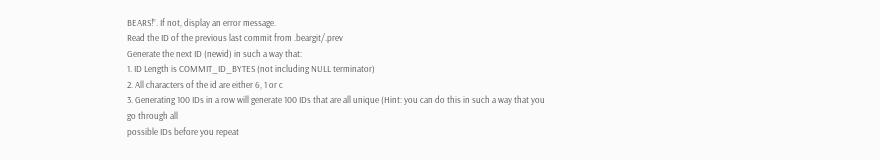BEARS!”. If not, display an error message.
Read the ID of the previous last commit from .beargit/.prev
Generate the next ID (newid) in such a way that:
1. ID Length is COMMIT_ID_BYTES (not including NULL terminator)
2. All characters of the id are either 6, 1 or c
3. Generating 100 IDs in a row will generate 100 IDs that are all unique (Hint: you can do this in such a way that you go through all
possible IDs before you repeat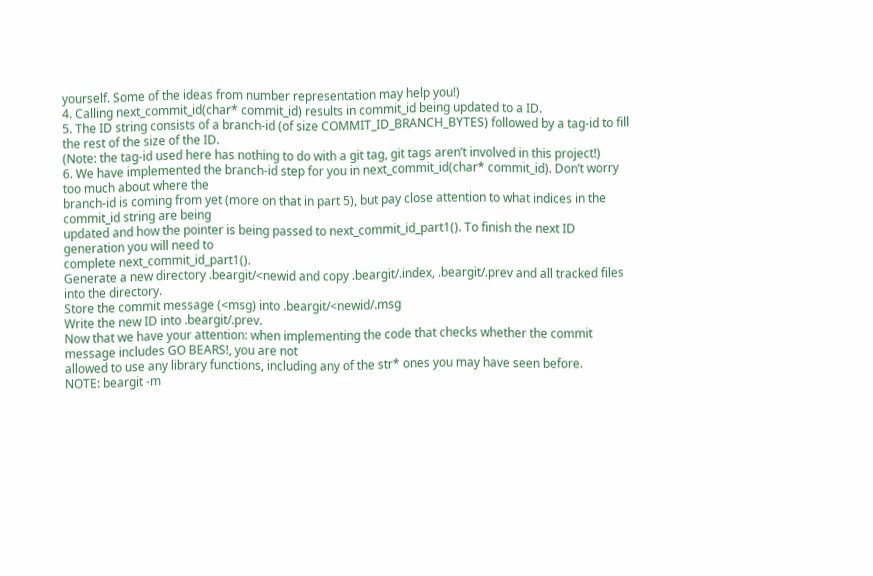yourself. Some of the ideas from number representation may help you!)
4. Calling next_commit_id(char* commit_id) results in commit_id being updated to a ID.
5. The ID string consists of a branch-id (of size COMMIT_ID_BRANCH_BYTES) followed by a tag-id to fill the rest of the size of the ID.
(Note: the tag-id used here has nothing to do with a git tag, git tags aren’t involved in this project!)
6. We have implemented the branch-id step for you in next_commit_id(char* commit_id). Don’t worry too much about where the
branch-id is coming from yet (more on that in part 5), but pay close attention to what indices in the commit_id string are being
updated and how the pointer is being passed to next_commit_id_part1(). To finish the next ID generation you will need to
complete next_commit_id_part1().
Generate a new directory .beargit/<newid and copy .beargit/.index, .beargit/.prev and all tracked files into the directory.
Store the commit message (<msg) into .beargit/<newid/.msg
Write the new ID into .beargit/.prev.
Now that we have your attention: when implementing the code that checks whether the commit message includes GO BEARS!, you are not
allowed to use any library functions, including any of the str* ones you may have seen before.
NOTE: beargit -m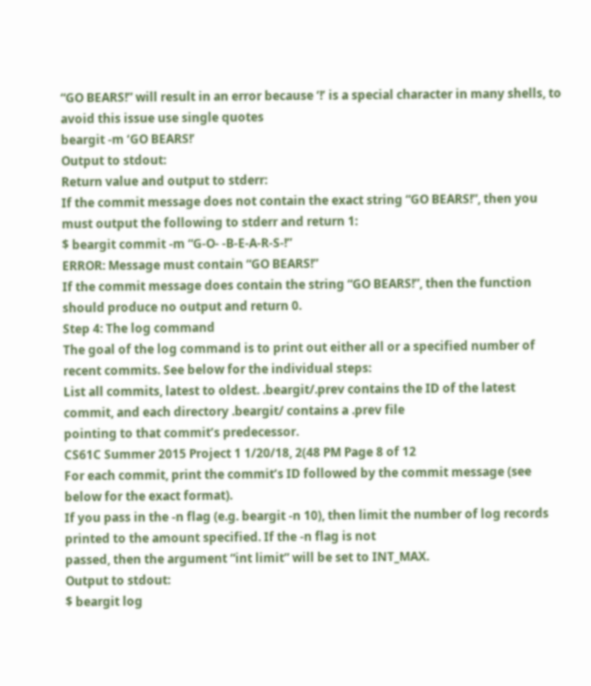“GO BEARS!” will result in an error because ‘!’ is a special character in many shells, to avoid this issue use single quotes
beargit -m ‘GO BEARS!’
Output to stdout:
Return value and output to stderr:
If the commit message does not contain the exact string “GO BEARS!”, then you must output the following to stderr and return 1:
$ beargit commit -m “G-O- -B-E-A-R-S-!”
ERROR: Message must contain “GO BEARS!”
If the commit message does contain the string “GO BEARS!”, then the function should produce no output and return 0.
Step 4: The log command
The goal of the log command is to print out either all or a specified number of recent commits. See below for the individual steps:
List all commits, latest to oldest. .beargit/.prev contains the ID of the latest commit, and each directory .beargit/ contains a .prev file
pointing to that commit’s predecessor.
CS61C Summer 2015 Project 1 1/20/18, 2(48 PM Page 8 of 12
For each commit, print the commit’s ID followed by the commit message (see below for the exact format).
If you pass in the -n flag (e.g. beargit -n 10), then limit the number of log records printed to the amount specified. If the -n flag is not
passed, then the argument “int limit” will be set to INT_MAX.
Output to stdout:
$ beargit log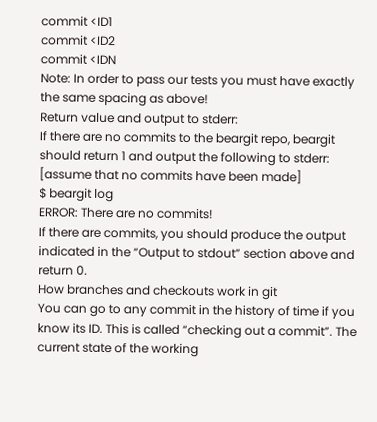commit <ID1
commit <ID2
commit <IDN
Note: In order to pass our tests you must have exactly the same spacing as above!
Return value and output to stderr:
If there are no commits to the beargit repo, beargit should return 1 and output the following to stderr:
[assume that no commits have been made]
$ beargit log
ERROR: There are no commits!
If there are commits, you should produce the output indicated in the “Output to stdout” section above and return 0.
How branches and checkouts work in git
You can go to any commit in the history of time if you know its ID. This is called “checking out a commit”. The current state of the working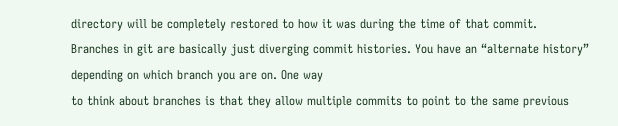directory will be completely restored to how it was during the time of that commit.
Branches in git are basically just diverging commit histories. You have an “alternate history” depending on which branch you are on. One way
to think about branches is that they allow multiple commits to point to the same previous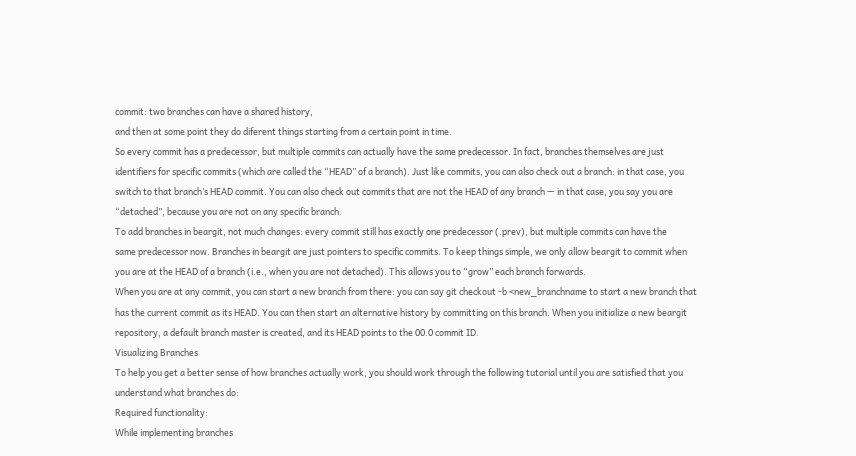commit: two branches can have a shared history,
and then at some point they do diferent things starting from a certain point in time.
So every commit has a predecessor, but multiple commits can actually have the same predecessor. In fact, branches themselves are just
identifiers for specific commits (which are called the “HEAD” of a branch). Just like commits, you can also check out a branch: in that case, you
switch to that branch’s HEAD commit. You can also check out commits that are not the HEAD of any branch — in that case, you say you are
“detached”, because you are not on any specific branch.
To add branches in beargit, not much changes: every commit still has exactly one predecessor (.prev), but multiple commits can have the
same predecessor now. Branches in beargit are just pointers to specific commits. To keep things simple, we only allow beargit to commit when
you are at the HEAD of a branch (i.e., when you are not detached). This allows you to “grow” each branch forwards.
When you are at any commit, you can start a new branch from there: you can say git checkout -b <new_branchname to start a new branch that
has the current commit as its HEAD. You can then start an alternative history by committing on this branch. When you initialize a new beargit
repository, a default branch master is created, and its HEAD points to the 00.0 commit ID.
Visualizing Branches
To help you get a better sense of how branches actually work, you should work through the following tutorial until you are satisfied that you
understand what branches do:
Required functionality:
While implementing branches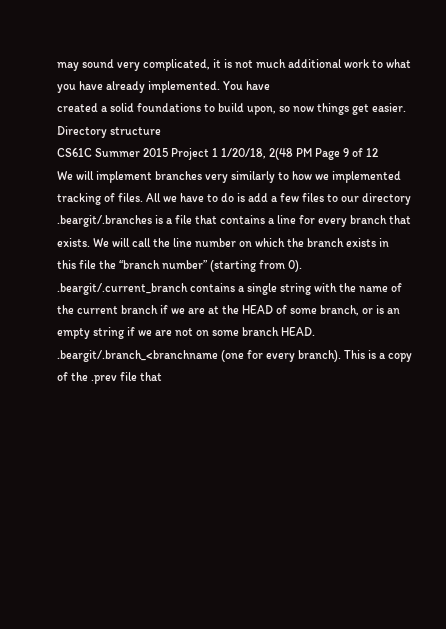may sound very complicated, it is not much additional work to what you have already implemented. You have
created a solid foundations to build upon, so now things get easier.
Directory structure
CS61C Summer 2015 Project 1 1/20/18, 2(48 PM Page 9 of 12
We will implement branches very similarly to how we implemented tracking of files. All we have to do is add a few files to our directory
.beargit/.branches is a file that contains a line for every branch that exists. We will call the line number on which the branch exists in
this file the “branch number” (starting from 0).
.beargit/.current_branch contains a single string with the name of the current branch if we are at the HEAD of some branch, or is an
empty string if we are not on some branch HEAD.
.beargit/.branch_<branchname (one for every branch). This is a copy of the .prev file that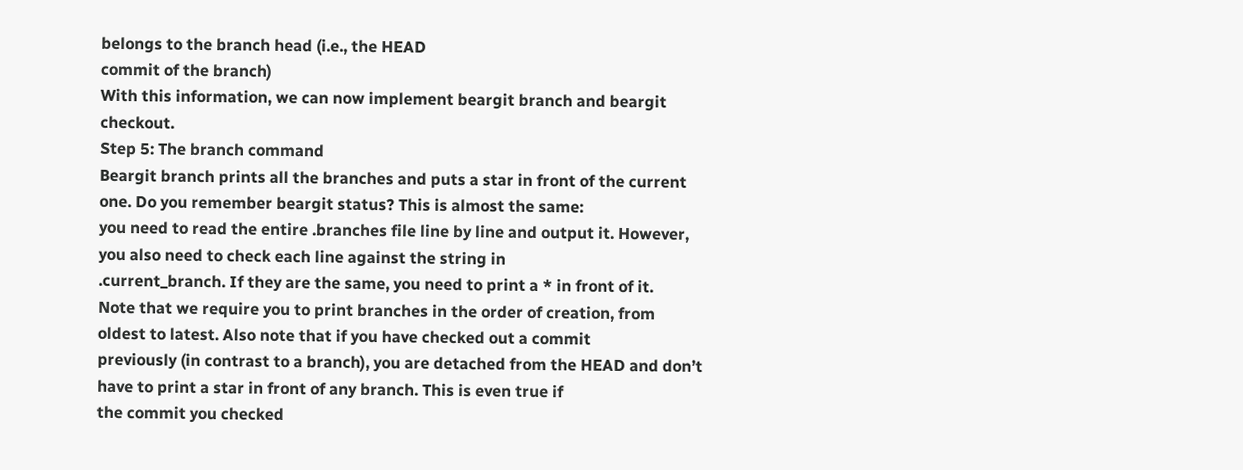belongs to the branch head (i.e., the HEAD
commit of the branch)
With this information, we can now implement beargit branch and beargit checkout.
Step 5: The branch command
Beargit branch prints all the branches and puts a star in front of the current one. Do you remember beargit status? This is almost the same:
you need to read the entire .branches file line by line and output it. However, you also need to check each line against the string in
.current_branch. If they are the same, you need to print a * in front of it.
Note that we require you to print branches in the order of creation, from oldest to latest. Also note that if you have checked out a commit
previously (in contrast to a branch), you are detached from the HEAD and don’t have to print a star in front of any branch. This is even true if
the commit you checked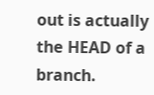out is actually the HEAD of a branch.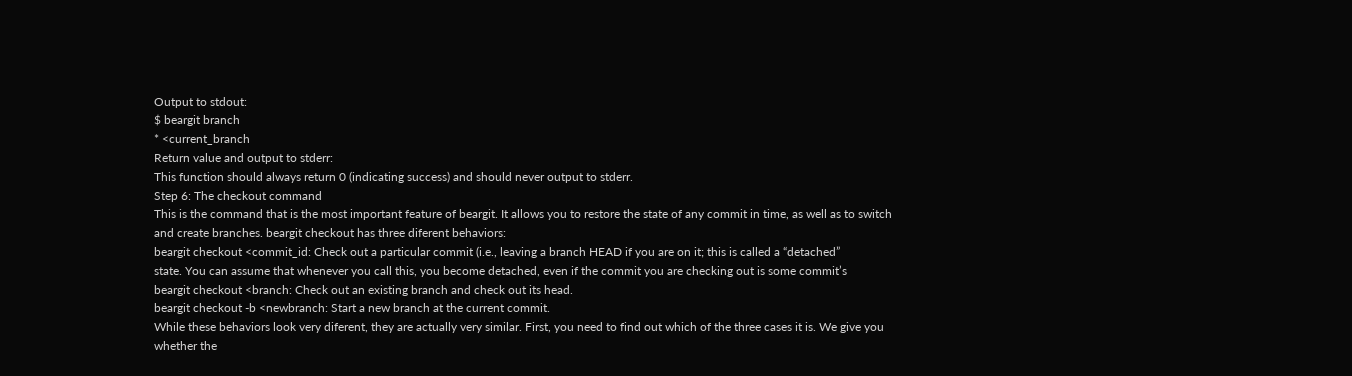Output to stdout:
$ beargit branch
* <current_branch
Return value and output to stderr:
This function should always return 0 (indicating success) and should never output to stderr.
Step 6: The checkout command
This is the command that is the most important feature of beargit. It allows you to restore the state of any commit in time, as well as to switch
and create branches. beargit checkout has three diferent behaviors:
beargit checkout <commit_id: Check out a particular commit (i.e., leaving a branch HEAD if you are on it; this is called a “detached”
state. You can assume that whenever you call this, you become detached, even if the commit you are checking out is some commit’s
beargit checkout <branch: Check out an existing branch and check out its head.
beargit checkout -b <newbranch: Start a new branch at the current commit.
While these behaviors look very diferent, they are actually very similar. First, you need to find out which of the three cases it is. We give you
whether the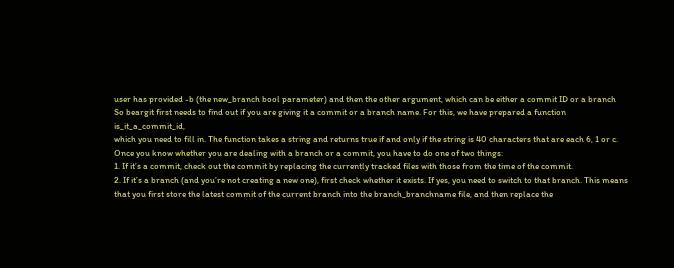user has provided -b (the new_branch bool parameter) and then the other argument, which can be either a commit ID or a branch
So beargit first needs to find out if you are giving it a commit or a branch name. For this, we have prepared a function is_it_a_commit_id,
which you need to fill in. The function takes a string and returns true if and only if the string is 40 characters that are each 6, 1 or c.
Once you know whether you are dealing with a branch or a commit, you have to do one of two things:
1. If it’s a commit, check out the commit by replacing the currently tracked files with those from the time of the commit.
2. If it’s a branch (and you’re not creating a new one), first check whether it exists. If yes, you need to switch to that branch. This means
that you first store the latest commit of the current branch into the branch_branchname file, and then replace the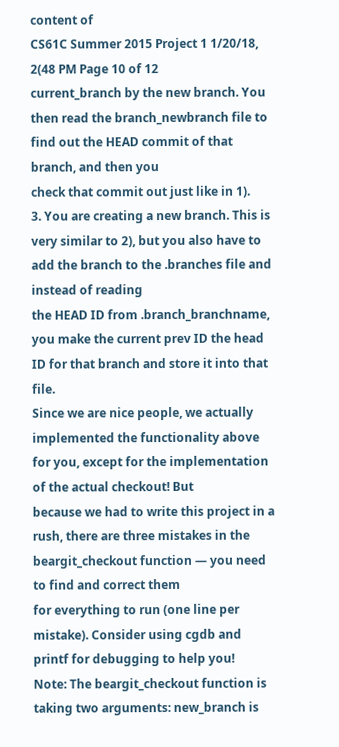content of
CS61C Summer 2015 Project 1 1/20/18, 2(48 PM Page 10 of 12
current_branch by the new branch. You then read the branch_newbranch file to find out the HEAD commit of that branch, and then you
check that commit out just like in 1).
3. You are creating a new branch. This is very similar to 2), but you also have to add the branch to the .branches file and instead of reading
the HEAD ID from .branch_branchname, you make the current prev ID the head ID for that branch and store it into that file.
Since we are nice people, we actually implemented the functionality above for you, except for the implementation of the actual checkout! But
because we had to write this project in a rush, there are three mistakes in the beargit_checkout function — you need to find and correct them
for everything to run (one line per mistake). Consider using cgdb and printf for debugging to help you!
Note: The beargit_checkout function is taking two arguments: new_branch is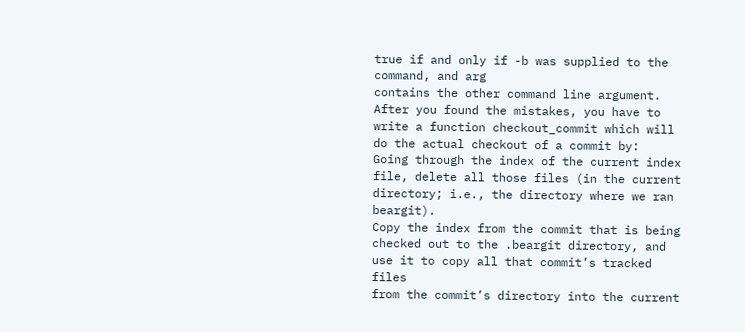true if and only if -b was supplied to the command, and arg
contains the other command line argument.
After you found the mistakes, you have to write a function checkout_commit which will do the actual checkout of a commit by:
Going through the index of the current index file, delete all those files (in the current directory; i.e., the directory where we ran beargit).
Copy the index from the commit that is being checked out to the .beargit directory, and use it to copy all that commit’s tracked files
from the commit’s directory into the current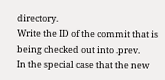directory.
Write the ID of the commit that is being checked out into .prev.
In the special case that the new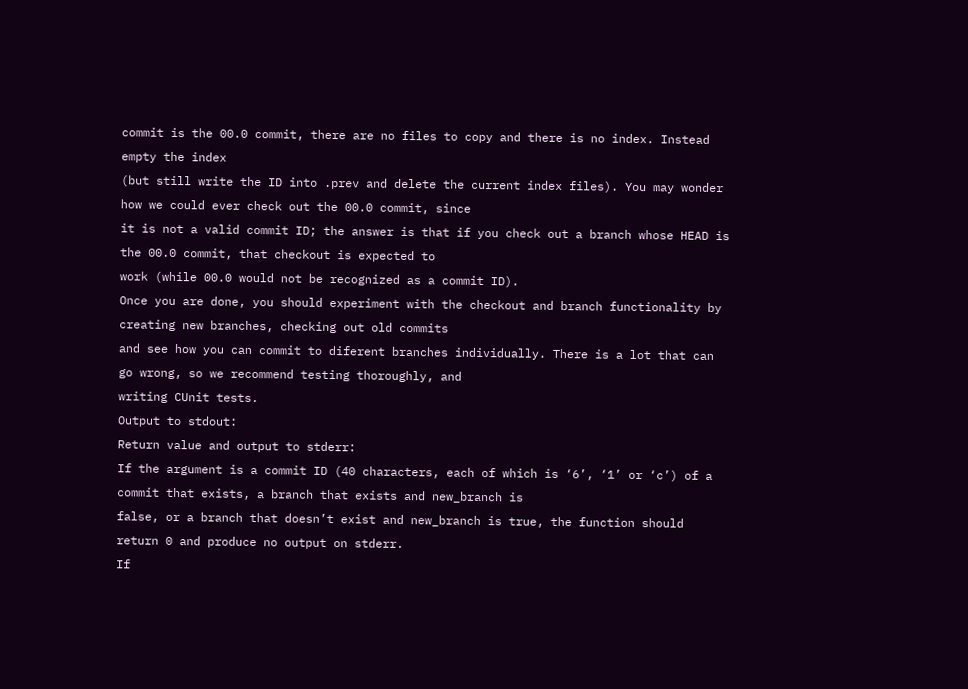commit is the 00.0 commit, there are no files to copy and there is no index. Instead empty the index
(but still write the ID into .prev and delete the current index files). You may wonder how we could ever check out the 00.0 commit, since
it is not a valid commit ID; the answer is that if you check out a branch whose HEAD is the 00.0 commit, that checkout is expected to
work (while 00.0 would not be recognized as a commit ID).
Once you are done, you should experiment with the checkout and branch functionality by creating new branches, checking out old commits
and see how you can commit to diferent branches individually. There is a lot that can go wrong, so we recommend testing thoroughly, and
writing CUnit tests.
Output to stdout:
Return value and output to stderr:
If the argument is a commit ID (40 characters, each of which is ‘6’, ‘1’ or ‘c’) of a commit that exists, a branch that exists and new_branch is
false, or a branch that doesn’t exist and new_branch is true, the function should return 0 and produce no output on stderr.
If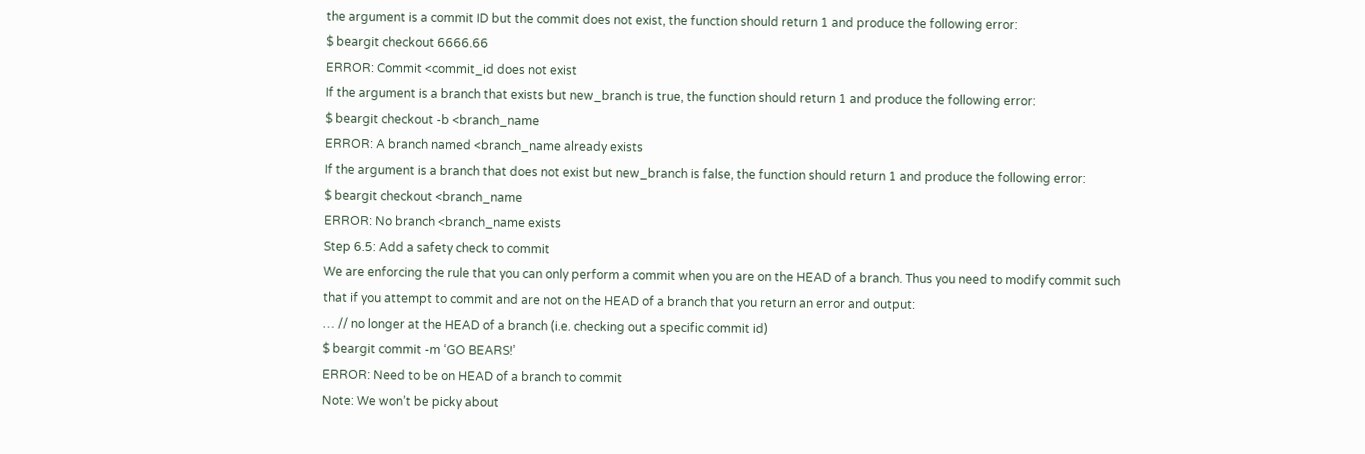the argument is a commit ID but the commit does not exist, the function should return 1 and produce the following error:
$ beargit checkout 6666.66
ERROR: Commit <commit_id does not exist
If the argument is a branch that exists but new_branch is true, the function should return 1 and produce the following error:
$ beargit checkout -b <branch_name
ERROR: A branch named <branch_name already exists
If the argument is a branch that does not exist but new_branch is false, the function should return 1 and produce the following error:
$ beargit checkout <branch_name
ERROR: No branch <branch_name exists
Step 6.5: Add a safety check to commit
We are enforcing the rule that you can only perform a commit when you are on the HEAD of a branch. Thus you need to modify commit such
that if you attempt to commit and are not on the HEAD of a branch that you return an error and output:
… // no longer at the HEAD of a branch (i.e. checking out a specific commit id)
$ beargit commit -m ‘GO BEARS!’
ERROR: Need to be on HEAD of a branch to commit
Note: We won’t be picky about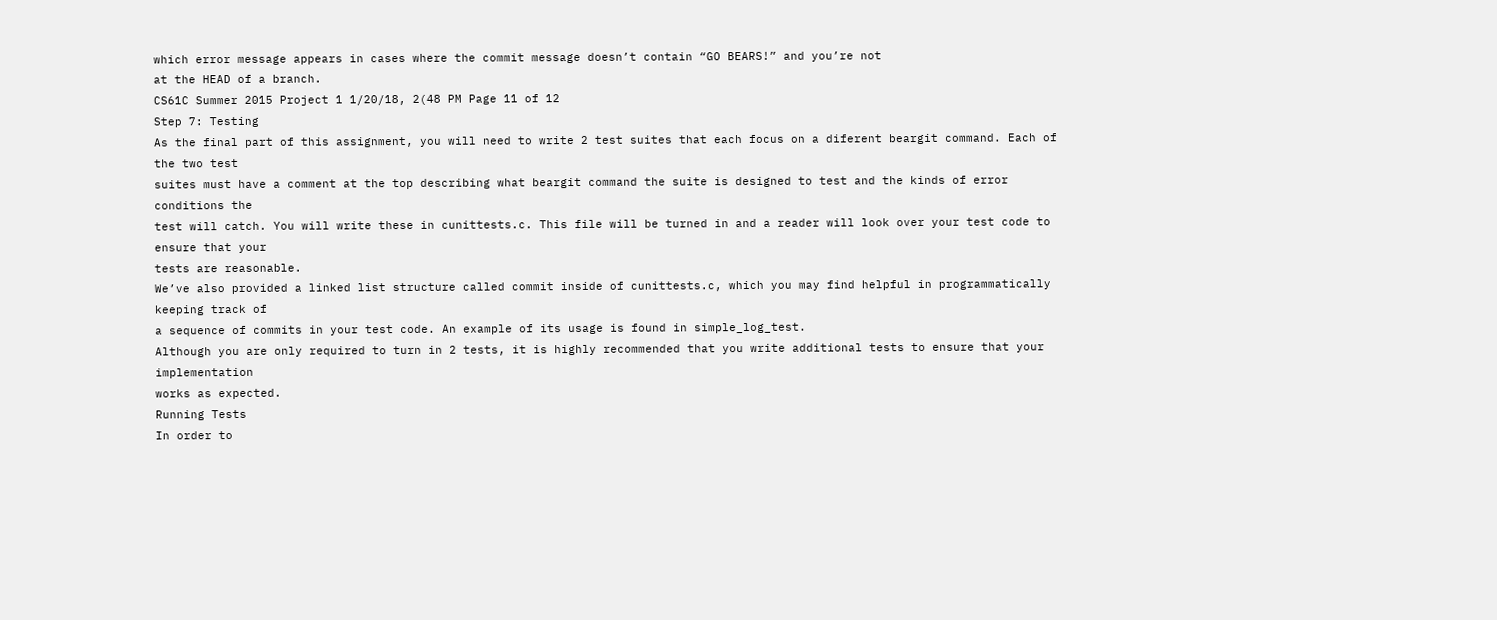which error message appears in cases where the commit message doesn’t contain “GO BEARS!” and you’re not
at the HEAD of a branch.
CS61C Summer 2015 Project 1 1/20/18, 2(48 PM Page 11 of 12
Step 7: Testing
As the final part of this assignment, you will need to write 2 test suites that each focus on a diferent beargit command. Each of the two test
suites must have a comment at the top describing what beargit command the suite is designed to test and the kinds of error conditions the
test will catch. You will write these in cunittests.c. This file will be turned in and a reader will look over your test code to ensure that your
tests are reasonable.
We’ve also provided a linked list structure called commit inside of cunittests.c, which you may find helpful in programmatically keeping track of
a sequence of commits in your test code. An example of its usage is found in simple_log_test.
Although you are only required to turn in 2 tests, it is highly recommended that you write additional tests to ensure that your implementation
works as expected.
Running Tests
In order to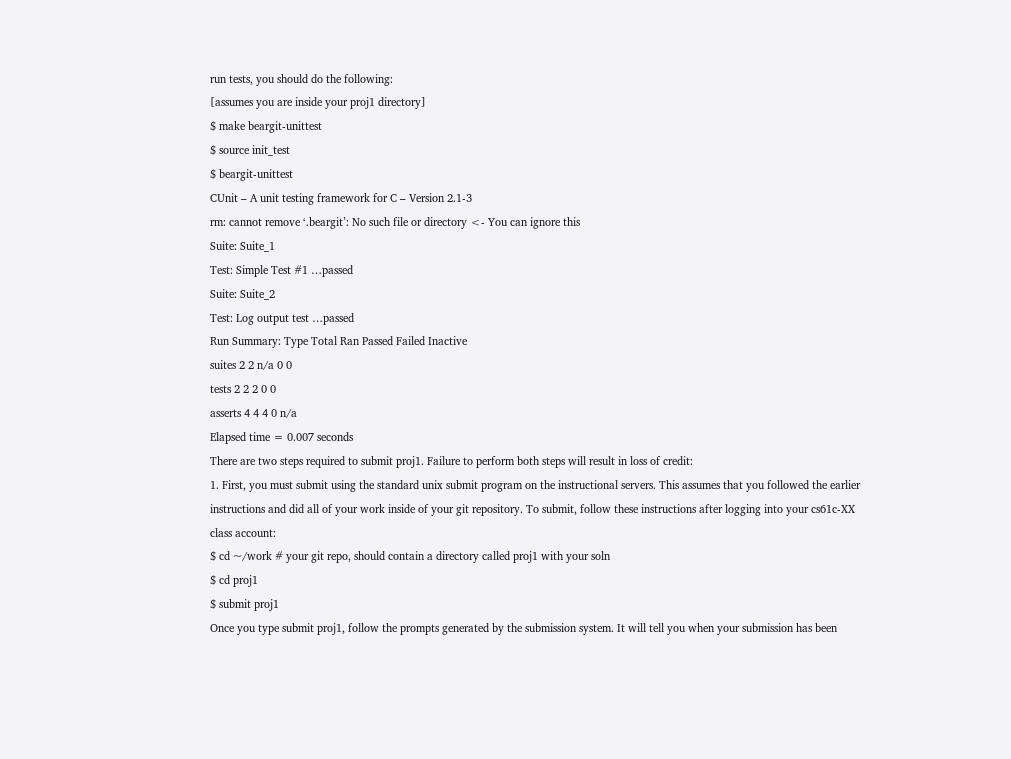run tests, you should do the following:
[assumes you are inside your proj1 directory]
$ make beargit-unittest
$ source init_test
$ beargit-unittest
CUnit – A unit testing framework for C – Version 2.1-3
rm: cannot remove ‘.beargit’: No such file or directory <- You can ignore this
Suite: Suite_1
Test: Simple Test #1 …passed
Suite: Suite_2
Test: Log output test …passed
Run Summary: Type Total Ran Passed Failed Inactive
suites 2 2 n/a 0 0
tests 2 2 2 0 0
asserts 4 4 4 0 n/a
Elapsed time = 0.007 seconds
There are two steps required to submit proj1. Failure to perform both steps will result in loss of credit:
1. First, you must submit using the standard unix submit program on the instructional servers. This assumes that you followed the earlier
instructions and did all of your work inside of your git repository. To submit, follow these instructions after logging into your cs61c-XX
class account:
$ cd ~/work # your git repo, should contain a directory called proj1 with your soln
$ cd proj1
$ submit proj1
Once you type submit proj1, follow the prompts generated by the submission system. It will tell you when your submission has been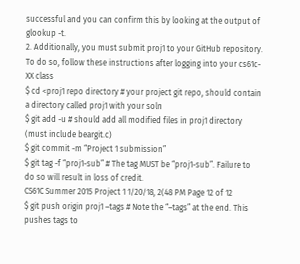successful and you can confirm this by looking at the output of glookup -t.
2. Additionally, you must submit proj1 to your GitHub repository. To do so, follow these instructions after logging into your cs61c-XX class
$ cd <proj1 repo directory # your project git repo, should contain a directory called proj1 with your soln
$ git add -u # should add all modified files in proj1 directory (must include beargit.c)
$ git commit -m “Project 1 submission”
$ git tag -f “proj1-sub” # The tag MUST be “proj1-sub”. Failure to do so will result in loss of credit.
CS61C Summer 2015 Project 1 1/20/18, 2(48 PM Page 12 of 12
$ git push origin proj1 –tags # Note the “–tags” at the end. This pushes tags to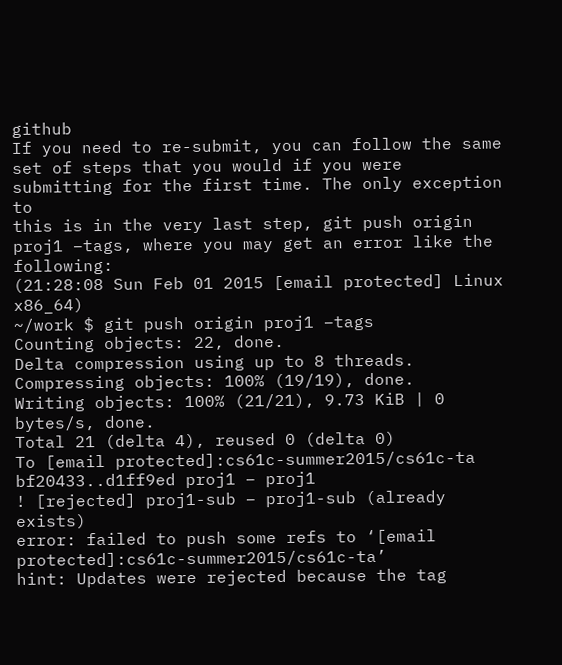github
If you need to re-submit, you can follow the same set of steps that you would if you were submitting for the first time. The only exception to
this is in the very last step, git push origin proj1 –tags, where you may get an error like the following:
(21:28:08 Sun Feb 01 2015 [email protected] Linux x86_64)
~/work $ git push origin proj1 –tags
Counting objects: 22, done.
Delta compression using up to 8 threads.
Compressing objects: 100% (19/19), done.
Writing objects: 100% (21/21), 9.73 KiB | 0 bytes/s, done.
Total 21 (delta 4), reused 0 (delta 0)
To [email protected]:cs61c-summer2015/cs61c-ta
bf20433..d1ff9ed proj1 – proj1
! [rejected] proj1-sub – proj1-sub (already exists)
error: failed to push some refs to ‘[email protected]:cs61c-summer2015/cs61c-ta’
hint: Updates were rejected because the tag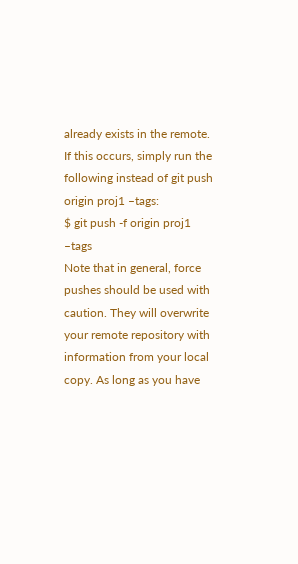already exists in the remote.
If this occurs, simply run the following instead of git push origin proj1 –tags:
$ git push -f origin proj1 –tags
Note that in general, force pushes should be used with caution. They will overwrite your remote repository with information from your local
copy. As long as you have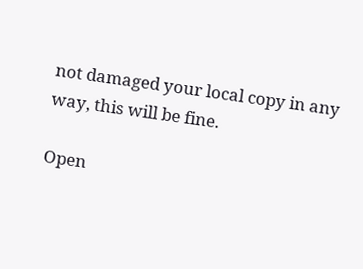not damaged your local copy in any way, this will be fine.

Open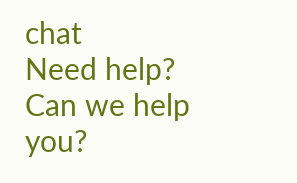chat
Need help?
Can we help you?